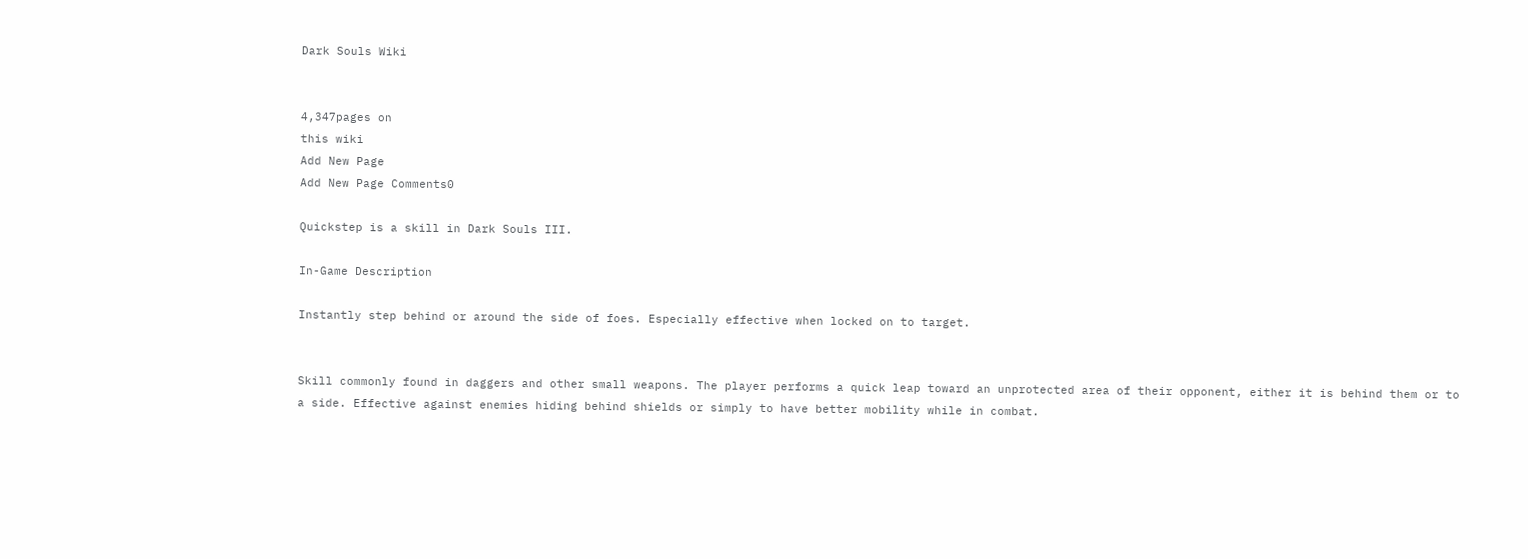Dark Souls Wiki


4,347pages on
this wiki
Add New Page
Add New Page Comments0

Quickstep is a skill in Dark Souls III.

In-Game Description

Instantly step behind or around the side of foes. Especially effective when locked on to target.


Skill commonly found in daggers and other small weapons. The player performs a quick leap toward an unprotected area of their opponent, either it is behind them or to a side. Effective against enemies hiding behind shields or simply to have better mobility while in combat.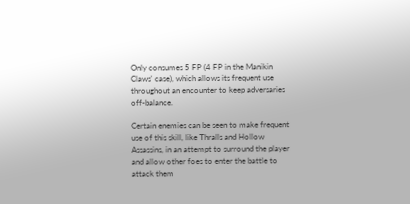Only consumes 5 FP (4 FP in the Manikin Claws' case), which allows its frequent use throughout an encounter to keep adversaries off-balance.

Certain enemies can be seen to make frequent use of this skill, like Thralls and Hollow Assassins, in an attempt to surround the player and allow other foes to enter the battle to attack them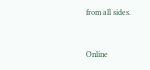from all sides.



Online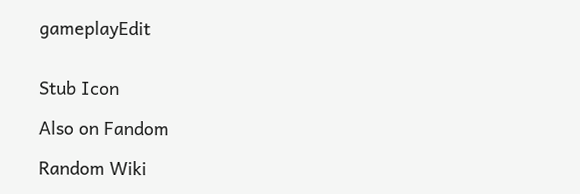gameplayEdit


Stub Icon

Also on Fandom

Random Wiki